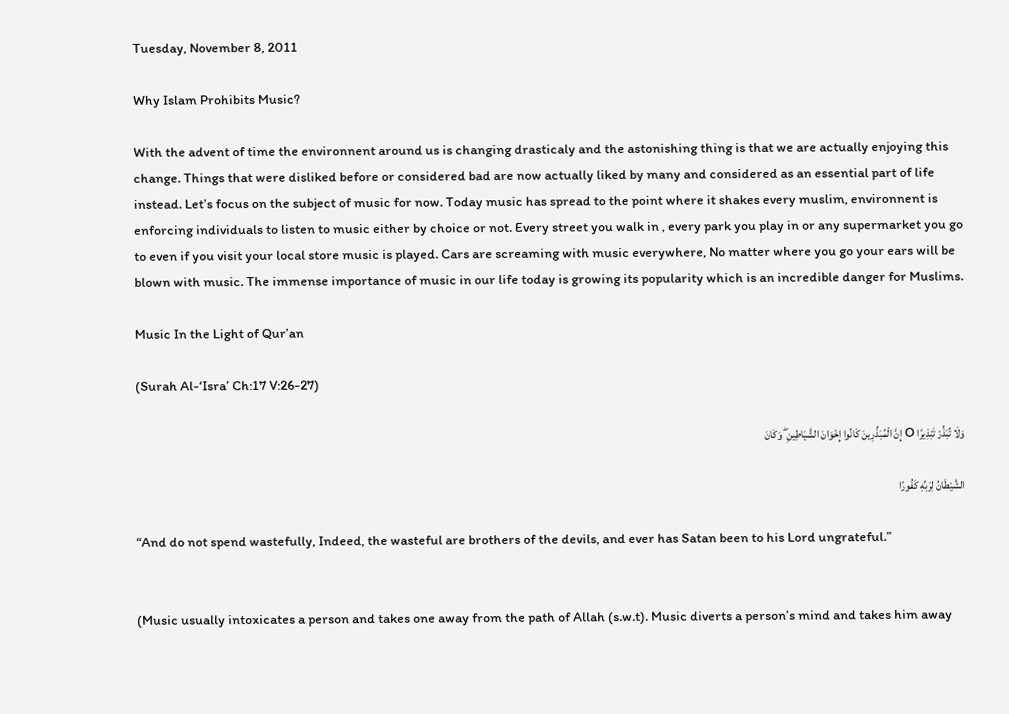Tuesday, November 8, 2011

Why Islam Prohibits Music?

With the advent of time the environnent around us is changing drasticaly and the astonishing thing is that we are actually enjoying this change. Things that were disliked before or considered bad are now actually liked by many and considered as an essential part of life instead. Let’s focus on the subject of music for now. Today music has spread to the point where it shakes every muslim, environnent is enforcing individuals to listen to music either by choice or not. Every street you walk in , every park you play in or any supermarket you go to even if you visit your local store music is played. Cars are screaming with music everywhere, No matter where you go your ears will be blown with music. The immense importance of music in our life today is growing its popularity which is an incredible danger for Muslims.

Music In the Light of Qur’an

(Surah Al-‘Isra’ Ch:17 V:26-27)

وَلَا تُبَذِّرْ تَبْذِيرًا O إِنَّ الْمُبَذِّرِينَ كَانُوا إِخْوَانَ الشَّيَاطِينِ ۖ وَكَانَ

الشَّيْطَانُ لِرَبِّهِ كَفُورًا

“And do not spend wastefully, Indeed, the wasteful are brothers of the devils, and ever has Satan been to his Lord ungrateful.”


(Music usually intoxicates a person and takes one away from the path of Allah (s.w.t). Music diverts a person’s mind and takes him away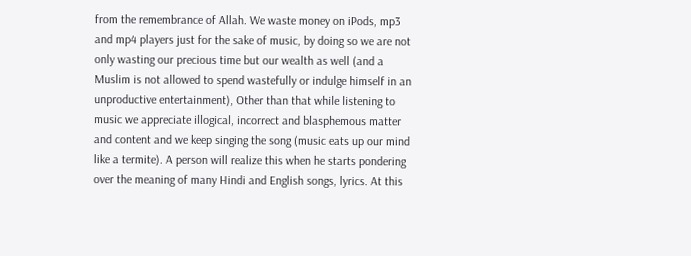from the remembrance of Allah. We waste money on iPods, mp3 and mp4 players just for the sake of music, by doing so we are not only wasting our precious time but our wealth as well (and a Muslim is not allowed to spend wastefully or indulge himself in an unproductive entertainment), Other than that while listening to music we appreciate illogical, incorrect and blasphemous matter and content and we keep singing the song (music eats up our mind like a termite). A person will realize this when he starts pondering over the meaning of many Hindi and English songs, lyrics. At this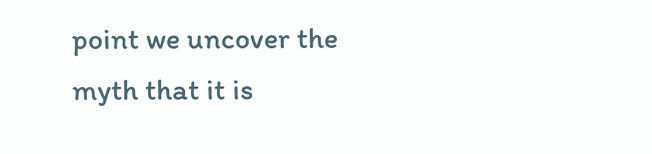point we uncover the myth that it is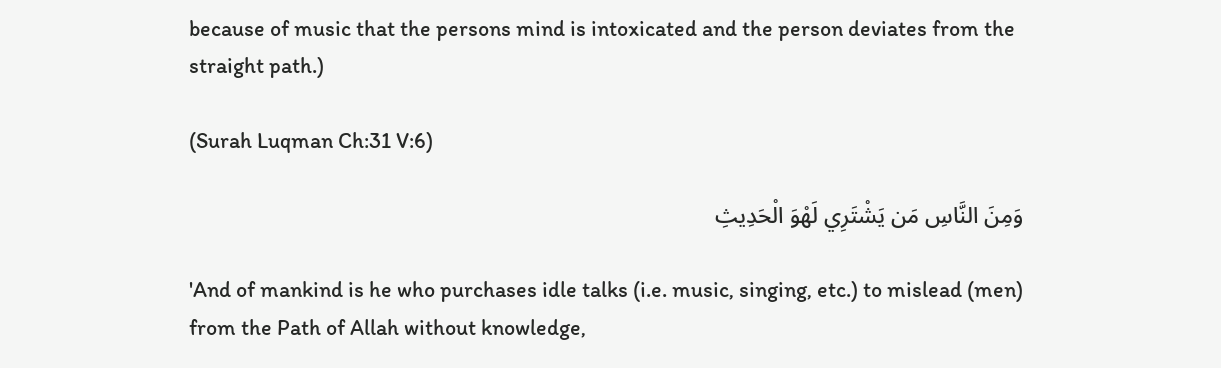because of music that the persons mind is intoxicated and the person deviates from the straight path.)

(Surah Luqman Ch:31 V:6)

وَمِنَ النَّاسِ مَن يَشْتَرِي لَهْوَ الْحَدِيثِ

'And of mankind is he who purchases idle talks (i.e. music, singing, etc.) to mislead (men) from the Path of Allah without knowledge,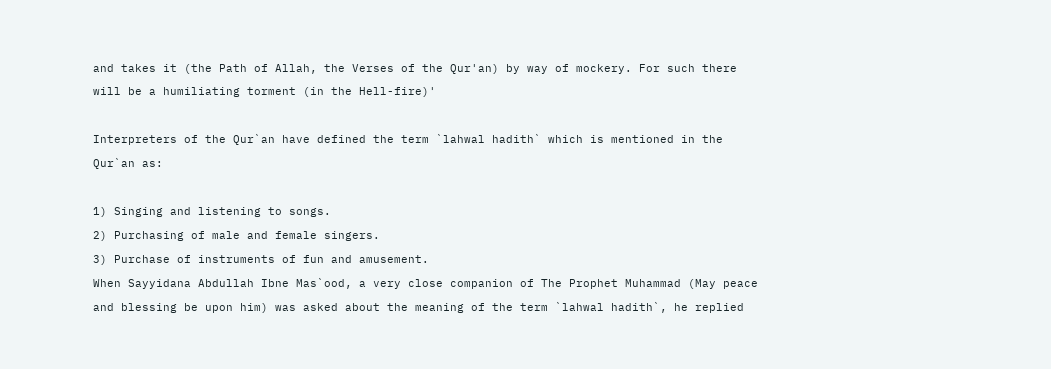and takes it (the Path of Allah, the Verses of the Qur'an) by way of mockery. For such there will be a humiliating torment (in the Hell-fire)'

Interpreters of the Qur`an have defined the term `lahwal hadith` which is mentioned in the Qur`an as:

1) Singing and listening to songs.
2) Purchasing of male and female singers.
3) Purchase of instruments of fun and amusement.
When Sayyidana Abdullah Ibne Mas`ood, a very close companion of The Prophet Muhammad (May peace and blessing be upon him) was asked about the meaning of the term `lahwal hadith`, he replied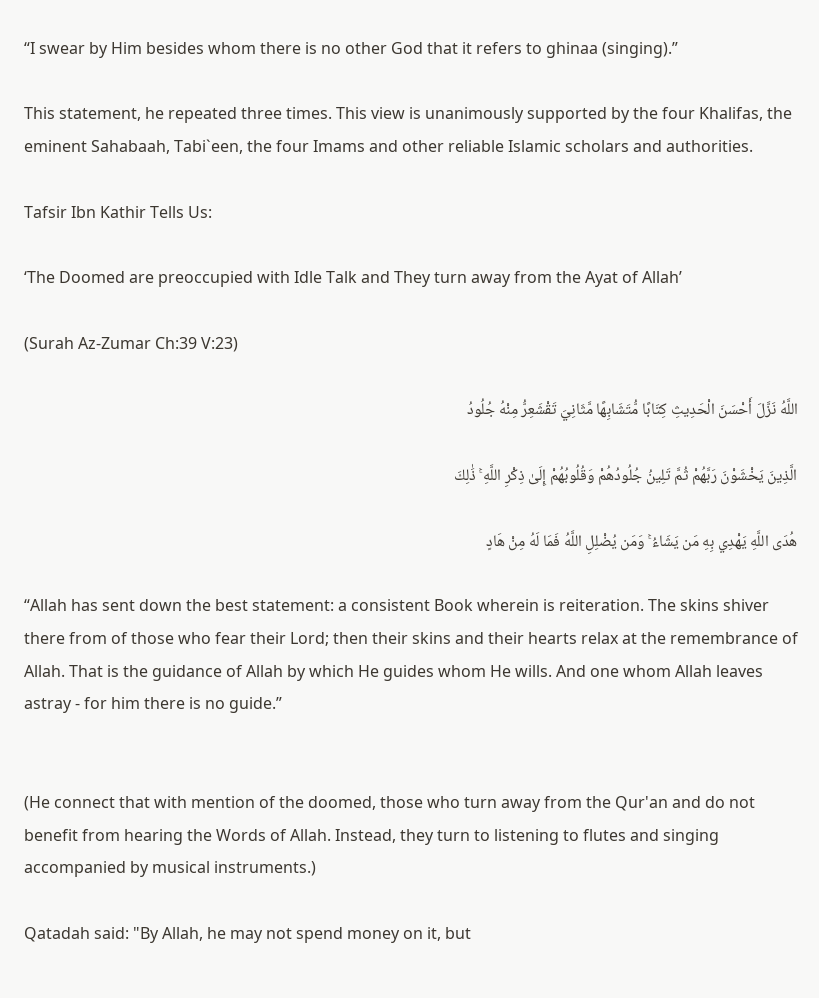“I swear by Him besides whom there is no other God that it refers to ghinaa (singing).”

This statement, he repeated three times. This view is unanimously supported by the four Khalifas, the eminent Sahabaah, Tabi`een, the four Imams and other reliable Islamic scholars and authorities.

Tafsir Ibn Kathir Tells Us:

‘The Doomed are preoccupied with Idle Talk and They turn away from the Ayat of Allah’

(Surah Az-Zumar Ch:39 V:23)

اللَّهُ نَزَّلَ أَحْسَنَ الْحَدِيثِ كِتَابًا مُّتَشَابِهًا مَّثَانِيَ تَقْشَعِرُّ مِنْهُ جُلُودُ

الَّذِينَ يَخْشَوْنَ رَبَّهُمْ ثُمَّ تَلِينُ جُلُودُهُمْ وَقُلُوبُهُمْ إِلَىٰ ذِكْرِ اللَّهِ ۚ ذَٰلِكَ

هُدَى اللَّهِ يَهْدِي بِهِ مَن يَشَاءُ ۚ وَمَن يُضْلِلِ اللَّهُ فَمَا لَهُ مِنْ هَادٍ

“Allah has sent down the best statement: a consistent Book wherein is reiteration. The skins shiver there from of those who fear their Lord; then their skins and their hearts relax at the remembrance of Allah. That is the guidance of Allah by which He guides whom He wills. And one whom Allah leaves astray - for him there is no guide.”


(He connect that with mention of the doomed, those who turn away from the Qur'an and do not benefit from hearing the Words of Allah. Instead, they turn to listening to flutes and singing accompanied by musical instruments.)

Qatadah said: "By Allah, he may not spend money on it, but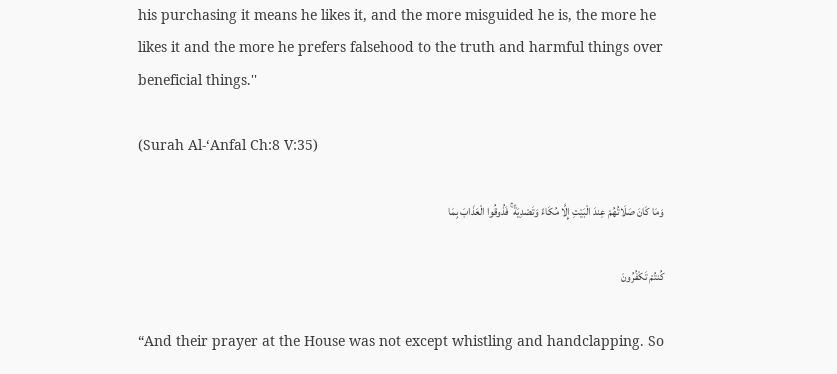his purchasing it means he likes it, and the more misguided he is, the more he likes it and the more he prefers falsehood to the truth and harmful things over beneficial things.''

(Surah Al-‘Anfal Ch:8 V:35)

وَمَا كَانَ صَلَاتُهُمْ عِندَ الْبَيْتِ إِلَّا مُكَاءً وَتَصْدِيَةً ۚ فَذُوقُوا الْعَذَابَ بِمَا

كُنتُمْ تَكْفُرُونَ

“And their prayer at the House was not except whistling and handclapping. So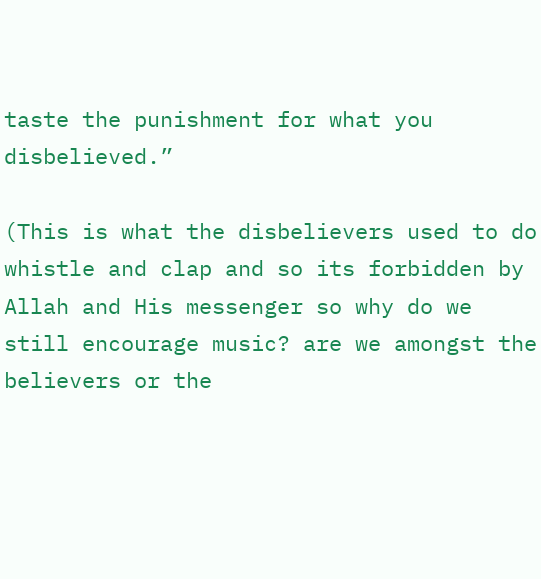taste the punishment for what you disbelieved.”

(This is what the disbelievers used to do whistle and clap and so its forbidden by Allah and His messenger so why do we still encourage music? are we amongst the believers or the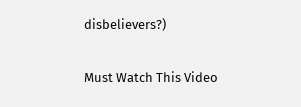disbelievers?)

Must Watch This Video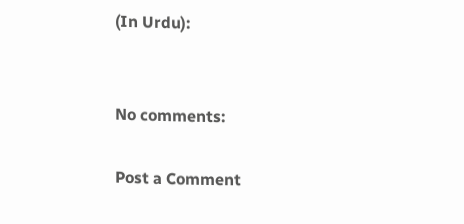(In Urdu):


No comments:

Post a Comment